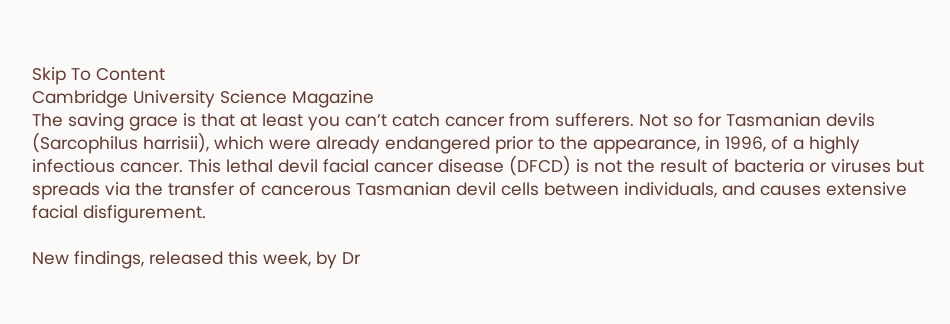Skip To Content
Cambridge University Science Magazine
The saving grace is that at least you can’t catch cancer from sufferers. Not so for Tasmanian devils (Sarcophilus harrisii), which were already endangered prior to the appearance, in 1996, of a highly infectious cancer. This lethal devil facial cancer disease (DFCD) is not the result of bacteria or viruses but spreads via the transfer of cancerous Tasmanian devil cells between individuals, and causes extensive facial disfigurement.

New findings, released this week, by Dr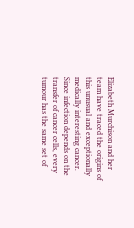Elizabeth Murchison and her team have traced the origins of this unusual and exceptionally medically interesting cancer. Since infection depends on the transfer of cancer cells, every tumour has the same set of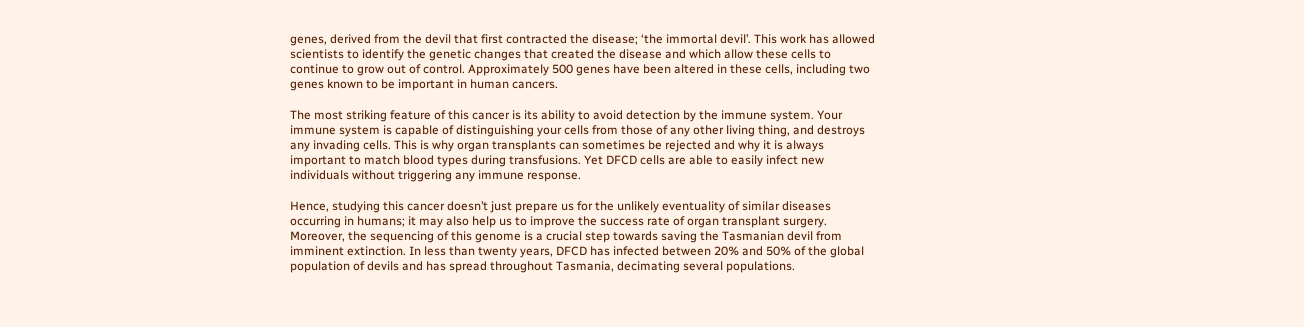genes, derived from the devil that first contracted the disease; ‘the immortal devil’. This work has allowed scientists to identify the genetic changes that created the disease and which allow these cells to continue to grow out of control. Approximately 500 genes have been altered in these cells, including two genes known to be important in human cancers.

The most striking feature of this cancer is its ability to avoid detection by the immune system. Your immune system is capable of distinguishing your cells from those of any other living thing, and destroys any invading cells. This is why organ transplants can sometimes be rejected and why it is always important to match blood types during transfusions. Yet DFCD cells are able to easily infect new individuals without triggering any immune response.

Hence, studying this cancer doesn’t just prepare us for the unlikely eventuality of similar diseases occurring in humans; it may also help us to improve the success rate of organ transplant surgery. Moreover, the sequencing of this genome is a crucial step towards saving the Tasmanian devil from imminent extinction. In less than twenty years, DFCD has infected between 20% and 50% of the global population of devils and has spread throughout Tasmania, decimating several populations.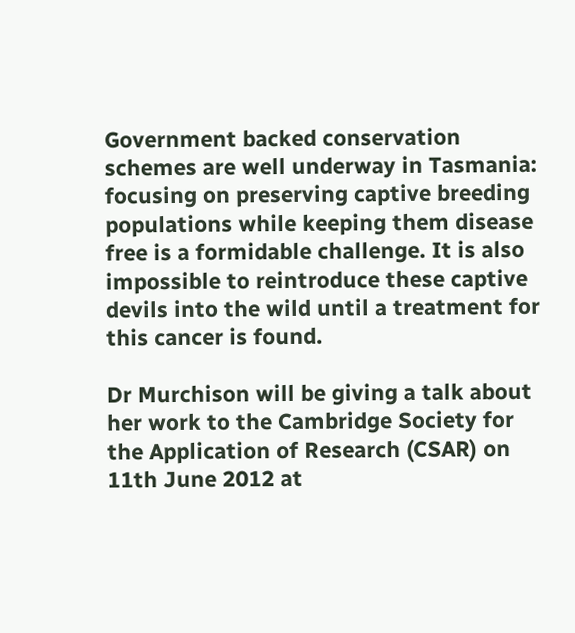Government backed conservation schemes are well underway in Tasmania: focusing on preserving captive breeding populations while keeping them disease free is a formidable challenge. It is also impossible to reintroduce these captive devils into the wild until a treatment for this cancer is found.

Dr Murchison will be giving a talk about her work to the Cambridge Society for the Application of Research (CSAR) on 11th June 2012 at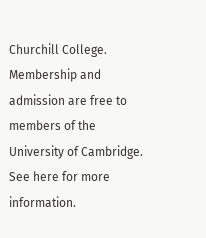Churchill College. Membership and admission are free to members of the University of Cambridge. See here for more information.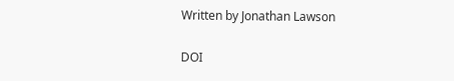Written by Jonathan Lawson

DOI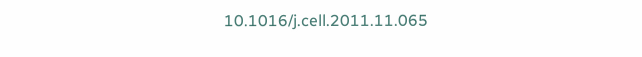10.1016/j.cell.2011.11.065